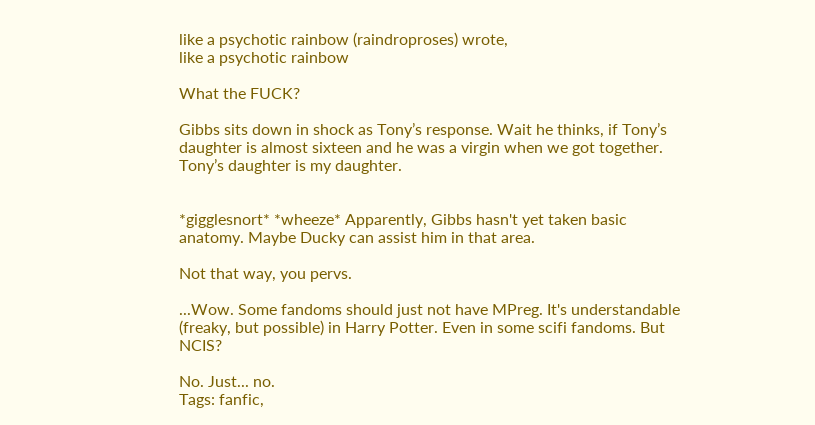like a psychotic rainbow (raindroproses) wrote,
like a psychotic rainbow

What the FUCK?

Gibbs sits down in shock as Tony’s response. Wait he thinks, if Tony’s daughter is almost sixteen and he was a virgin when we got together. Tony’s daughter is my daughter.


*gigglesnort* *wheeze* Apparently, Gibbs hasn't yet taken basic anatomy. Maybe Ducky can assist him in that area.

Not that way, you pervs.

...Wow. Some fandoms should just not have MPreg. It's understandable (freaky, but possible) in Harry Potter. Even in some scifi fandoms. But NCIS?

No. Just... no.
Tags: fanfic,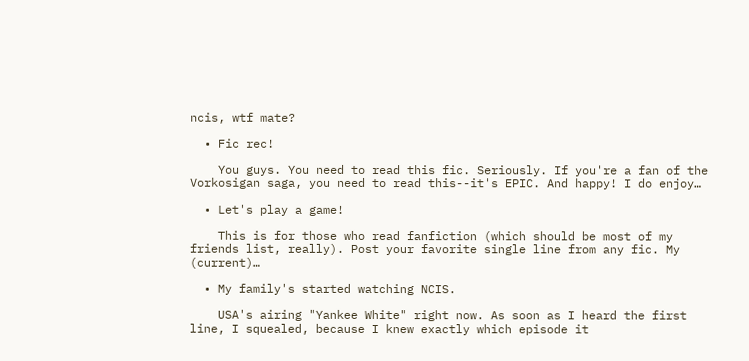ncis, wtf mate?

  • Fic rec!

    You guys. You need to read this fic. Seriously. If you're a fan of the Vorkosigan saga, you need to read this--it's EPIC. And happy! I do enjoy…

  • Let's play a game!

    This is for those who read fanfiction (which should be most of my friends list, really). Post your favorite single line from any fic. My (current)…

  • My family's started watching NCIS.

    USA's airing "Yankee White" right now. As soon as I heard the first line, I squealed, because I knew exactly which episode it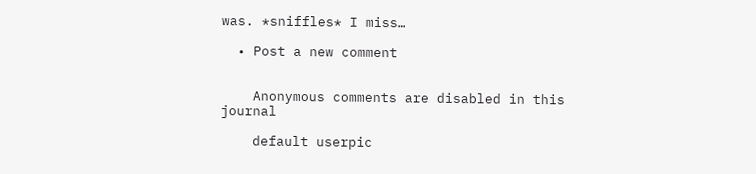was. *sniffles* I miss…

  • Post a new comment


    Anonymous comments are disabled in this journal

    default userpic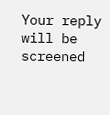Your reply will be screened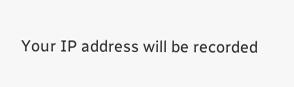Your IP address will be recorded